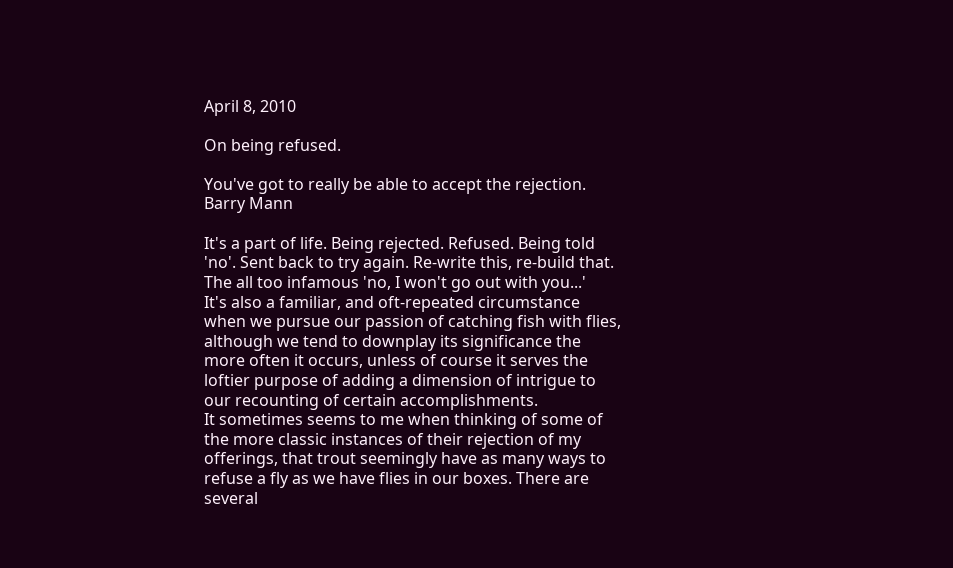April 8, 2010

On being refused.

You've got to really be able to accept the rejection.
Barry Mann

It's a part of life. Being rejected. Refused. Being told 'no'. Sent back to try again. Re-write this, re-build that. The all too infamous 'no, I won't go out with you...'
It's also a familiar, and oft-repeated circumstance when we pursue our passion of catching fish with flies, although we tend to downplay its significance the more often it occurs, unless of course it serves the loftier purpose of adding a dimension of intrigue to our recounting of certain accomplishments.
It sometimes seems to me when thinking of some of the more classic instances of their rejection of my offerings, that trout seemingly have as many ways to refuse a fly as we have flies in our boxes. There are several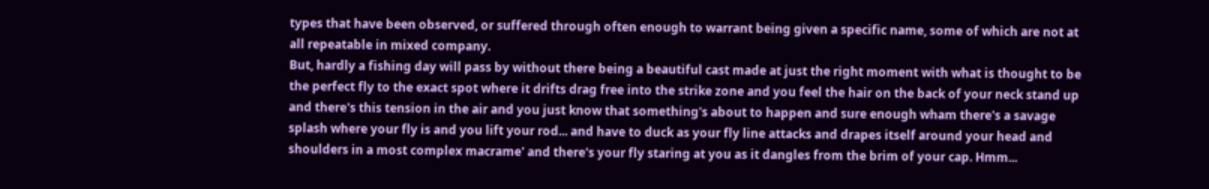types that have been observed, or suffered through often enough to warrant being given a specific name, some of which are not at all repeatable in mixed company.
But, hardly a fishing day will pass by without there being a beautiful cast made at just the right moment with what is thought to be the perfect fly to the exact spot where it drifts drag free into the strike zone and you feel the hair on the back of your neck stand up and there's this tension in the air and you just know that something's about to happen and sure enough wham there's a savage splash where your fly is and you lift your rod... and have to duck as your fly line attacks and drapes itself around your head and shoulders in a most complex macrame' and there's your fly staring at you as it dangles from the brim of your cap. Hmm...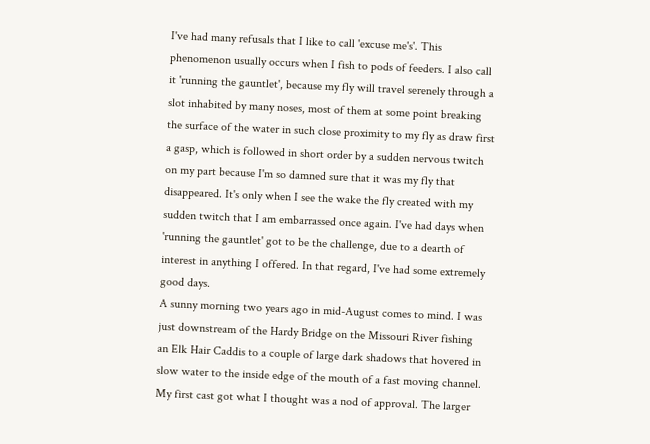I've had many refusals that I like to call 'excuse me's'. This phenomenon usually occurs when I fish to pods of feeders. I also call it 'running the gauntlet', because my fly will travel serenely through a slot inhabited by many noses, most of them at some point breaking the surface of the water in such close proximity to my fly as draw first a gasp, which is followed in short order by a sudden nervous twitch on my part because I'm so damned sure that it was my fly that disappeared. It's only when I see the wake the fly created with my sudden twitch that I am embarrassed once again. I've had days when 'running the gauntlet' got to be the challenge, due to a dearth of interest in anything I offered. In that regard, I've had some extremely good days.
A sunny morning two years ago in mid-August comes to mind. I was just downstream of the Hardy Bridge on the Missouri River fishing an Elk Hair Caddis to a couple of large dark shadows that hovered in slow water to the inside edge of the mouth of a fast moving channel. My first cast got what I thought was a nod of approval. The larger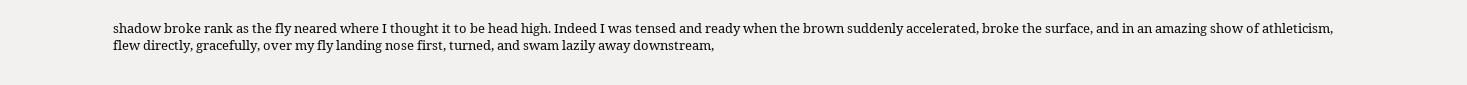shadow broke rank as the fly neared where I thought it to be head high. Indeed I was tensed and ready when the brown suddenly accelerated, broke the surface, and in an amazing show of athleticism, flew directly, gracefully, over my fly landing nose first, turned, and swam lazily away downstream,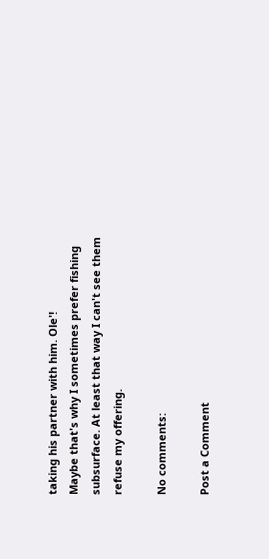taking his partner with him. Ole'!
Maybe that's why I sometimes prefer fishing subsurface. At least that way I can't see them refuse my offering.

No comments:

Post a Comment